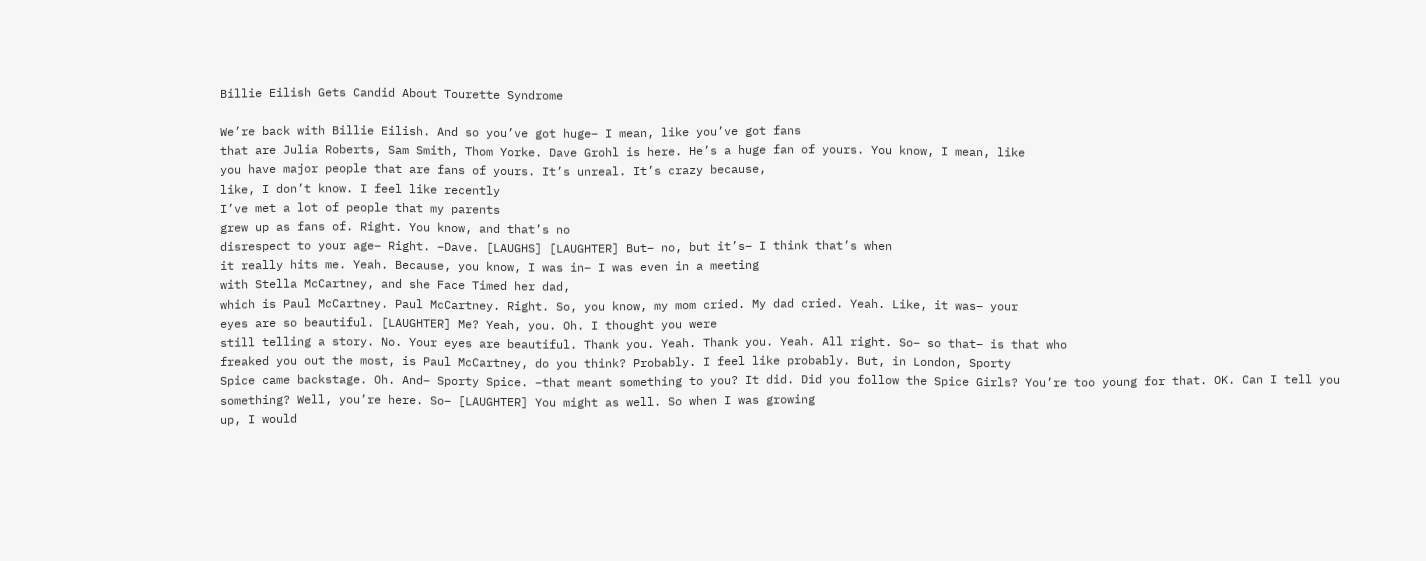Billie Eilish Gets Candid About Tourette Syndrome

We’re back with Billie Eilish. And so you’ve got huge– I mean, like you’ve got fans
that are Julia Roberts, Sam Smith, Thom Yorke. Dave Grohl is here. He’s a huge fan of yours. You know, I mean, like
you have major people that are fans of yours. It’s unreal. It’s crazy because,
like, I don’t know. I feel like recently
I’ve met a lot of people that my parents
grew up as fans of. Right. You know, and that’s no
disrespect to your age– Right. –Dave. [LAUGHS] [LAUGHTER] But– no, but it’s– I think that’s when
it really hits me. Yeah. Because, you know, I was in– I was even in a meeting
with Stella McCartney, and she Face Timed her dad,
which is Paul McCartney. Paul McCartney. Right. So, you know, my mom cried. My dad cried. Yeah. Like, it was– your
eyes are so beautiful. [LAUGHTER] Me? Yeah, you. Oh. I thought you were
still telling a story. No. Your eyes are beautiful. Thank you. Yeah. Thank you. Yeah. All right. So– so that– is that who
freaked you out the most, is Paul McCartney, do you think? Probably. I feel like probably. But, in London, Sporty
Spice came backstage. Oh. And– Sporty Spice. –that meant something to you? It did. Did you follow the Spice Girls? You’re too young for that. OK. Can I tell you something? Well, you’re here. So– [LAUGHTER] You might as well. So when I was growing
up, I would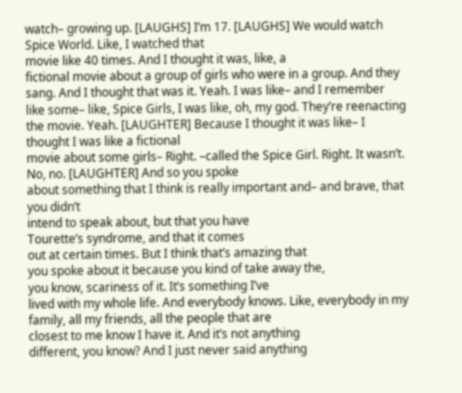watch– growing up. [LAUGHS] I’m 17. [LAUGHS] We would watch Spice World. Like, I watched that
movie like 40 times. And I thought it was, like, a
fictional movie about a group of girls who were in a group. And they sang. And I thought that was it. Yeah. I was like– and I remember
like some– like, Spice Girls, I was like, oh, my god. They’re reenacting the movie. Yeah. [LAUGHTER] Because I thought it was like– I thought I was like a fictional
movie about some girls– Right. –called the Spice Girl. Right. It wasn’t. No, no. [LAUGHTER] And so you spoke
about something that I think is really important and– and brave, that you didn’t
intend to speak about, but that you have
Tourette’s syndrome, and that it comes
out at certain times. But I think that’s amazing that
you spoke about it because you kind of take away the,
you know, scariness of it. It’s something I’ve
lived with my whole life. And everybody knows. Like, everybody in my
family, all my friends, all the people that are
closest to me know I have it. And it’s not anything
different, you know? And I just never said anything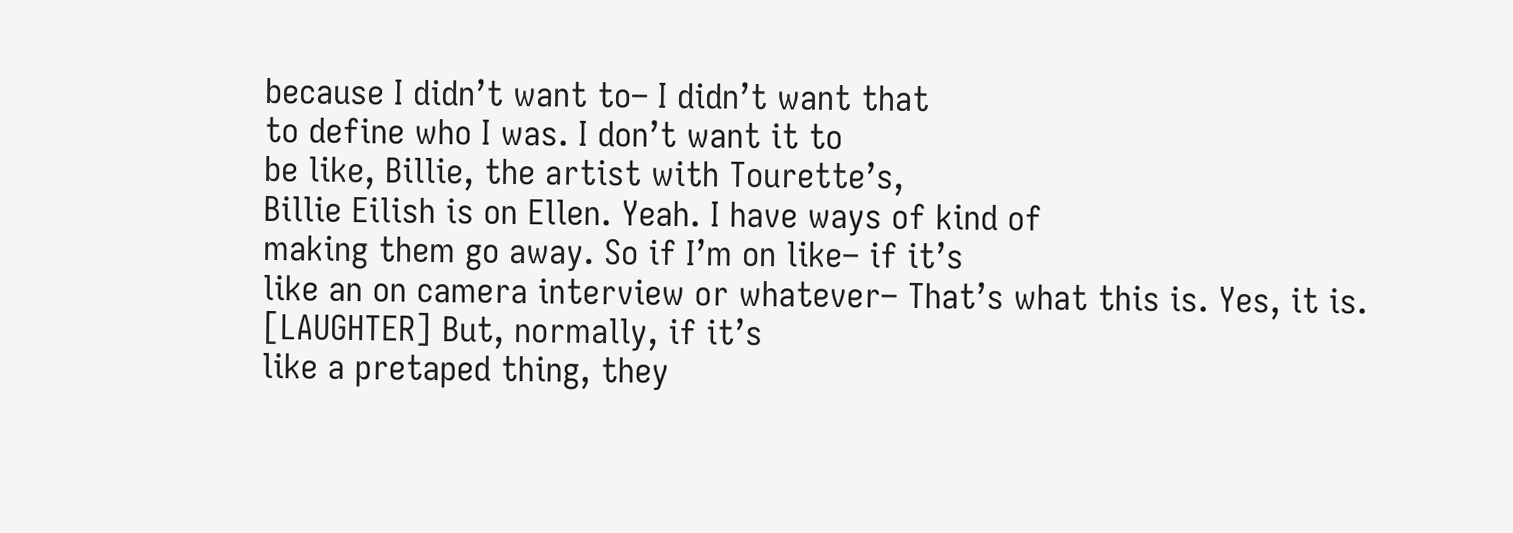because I didn’t want to– I didn’t want that
to define who I was. I don’t want it to
be like, Billie, the artist with Tourette’s,
Billie Eilish is on Ellen. Yeah. I have ways of kind of
making them go away. So if I’m on like– if it’s
like an on camera interview or whatever– That’s what this is. Yes, it is. [LAUGHTER] But, normally, if it’s
like a pretaped thing, they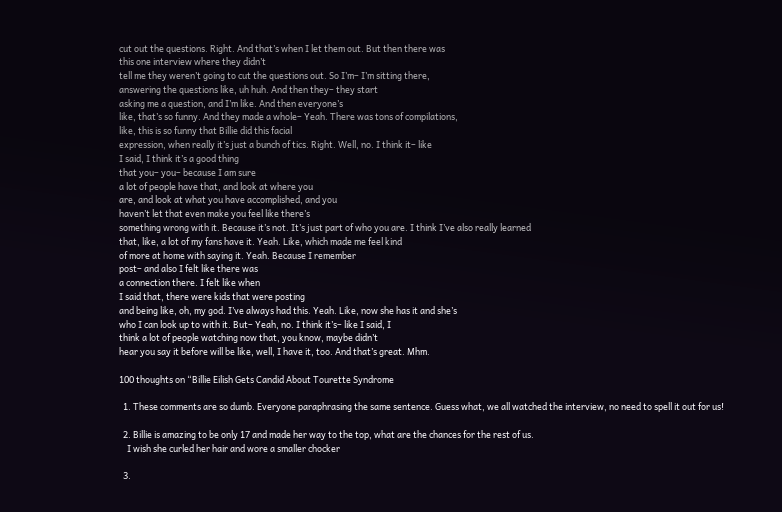cut out the questions. Right. And that’s when I let them out. But then there was
this one interview where they didn’t
tell me they weren’t going to cut the questions out. So I’m– I’m sitting there,
answering the questions like, uh huh. And then they– they start
asking me a question, and I’m like. And then everyone’s
like, that’s so funny. And they made a whole– Yeah. There was tons of compilations,
like, this is so funny that Billie did this facial
expression, when really it’s just a bunch of tics. Right. Well, no. I think it– like
I said, I think it’s a good thing
that you– you– because I am sure
a lot of people have that, and look at where you
are, and look at what you have accomplished, and you
haven’t let that even make you feel like there’s
something wrong with it. Because it’s not. It’s just part of who you are. I think I’ve also really learned
that, like, a lot of my fans have it. Yeah. Like, which made me feel kind
of more at home with saying it. Yeah. Because I remember
post– and also I felt like there was
a connection there. I felt like when
I said that, there were kids that were posting
and being like, oh, my god. I’ve always had this. Yeah. Like, now she has it and she’s
who I can look up to with it. But– Yeah, no. I think it’s– like I said, I
think a lot of people watching now that, you know, maybe didn’t
hear you say it before will be like, well, I have it, too. And that’s great. Mhm.

100 thoughts on “Billie Eilish Gets Candid About Tourette Syndrome

  1. These comments are so dumb. Everyone paraphrasing the same sentence. Guess what, we all watched the interview, no need to spell it out for us!

  2. Billie is amazing to be only 17 and made her way to the top, what are the chances for the rest of us.
    I wish she curled her hair and wore a smaller chocker

  3.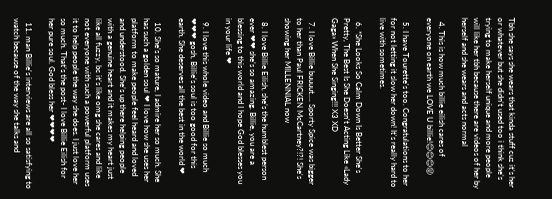Tbh she says she wears that kinda stuff cuz it’s her or whatever but she didn’t used too i think she’s trying to make herself unique and more people will like her tbh because there are videos of her by herself and she wears and acts normal

  4. This is how much billie eilish cares of everyone on earth we LOVE U billie!😊😊😊😝

  5. I have Tourette's too. Congratulations to her for not letting it slow her down! It's really hard to live with sometimes.

  6. *She Looks So Calm Down Is Better She's Pretty, The Best Is She Doesn't Acting Like «Lady Gaga» When She Singing!!! X3 XD

  7. I love Billie buuuut…. Sporty Spice was bigger to her than Paul FRICKEN McCartney?!?! She's showing her MILLENNIAL now

  8. I love Billie Eilish, she’s the humblest person ever ❤❤ she’s so amazing. Billie, you are a blessing to this world and I hope God blesses you in your life ❤

  9. I love this whole video and Billie so much ❤❤❤ gosh, Billie’s soul is too good for this earth. She deserves all the best in the world ❤

  10. She’s so mature, I admire her so much. She has such a golden soul ❤ I love how she uses her platform to make people feel heard and loved and understood. She’s up there helping people with a genuine heart and it makes my heart just like all fuzzy, bc it’s like omg she cares and like not everyone with such a powerful platform uses it to help people the way she does. I just love her so much. That’s the post- I love Billie Eilish for her pure soul. God bless her ❤❤❤❤

  11. man Billie's interviews are all so satisfying to watch because of the way she talks and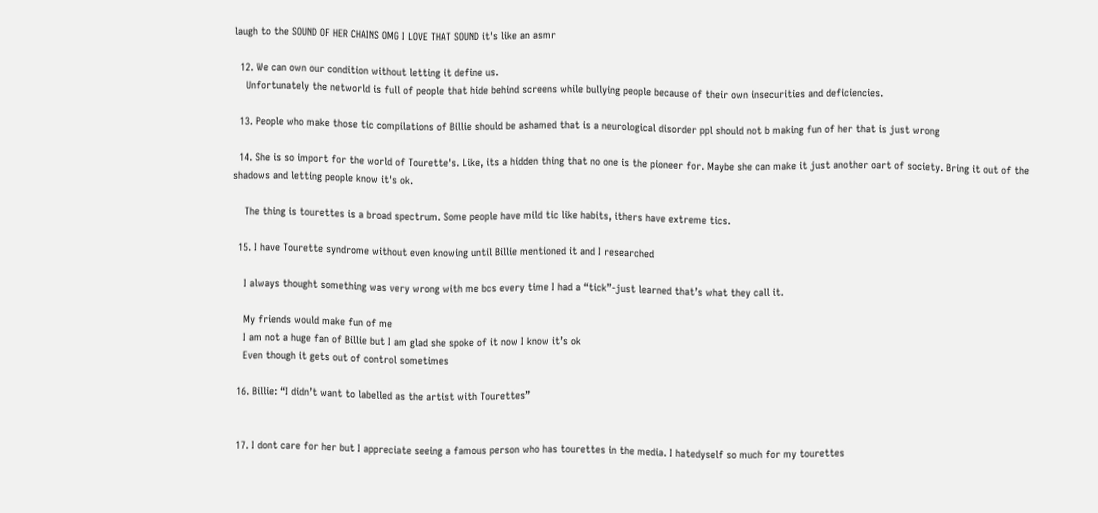laugh to the SOUND OF HER CHAINS OMG I LOVE THAT SOUND it's like an asmr

  12. We can own our condition without letting it define us.
    Unfortunately the networld is full of people that hide behind screens while bullying people because of their own insecurities and deficiencies.

  13. People who make those tic compilations of Billie should be ashamed that is a neurological disorder ppl should not b making fun of her that is just wrong

  14. She is so import for the world of Tourette's. Like, its a hidden thing that no one is the pioneer for. Maybe she can make it just another oart of society. Bring it out of the shadows and letting people know it's ok.

    The thing is tourettes is a broad spectrum. Some people have mild tic like habits, ithers have extreme tics.

  15. I have Tourette syndrome without even knowing until Billie mentioned it and I researched

    I always thought something was very wrong with me bcs every time I had a “tick”-just learned that’s what they call it.

    My friends would make fun of me
    I am not a huge fan of Billie but I am glad she spoke of it now I know it’s ok
    Even though it gets out of control sometimes

  16. Billie: “I didn’t want to labelled as the artist with Tourettes”


  17. I dont care for her but I appreciate seeing a famous person who has tourettes in the media. I hatedyself so much for my tourettes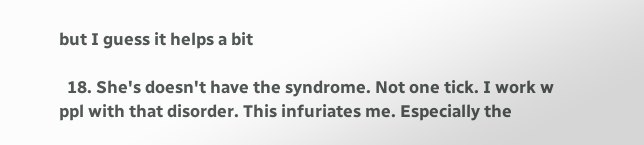but I guess it helps a bit

  18. She's doesn't have the syndrome. Not one tick. I work w ppl with that disorder. This infuriates me. Especially the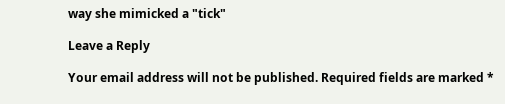way she mimicked a "tick"

Leave a Reply

Your email address will not be published. Required fields are marked *